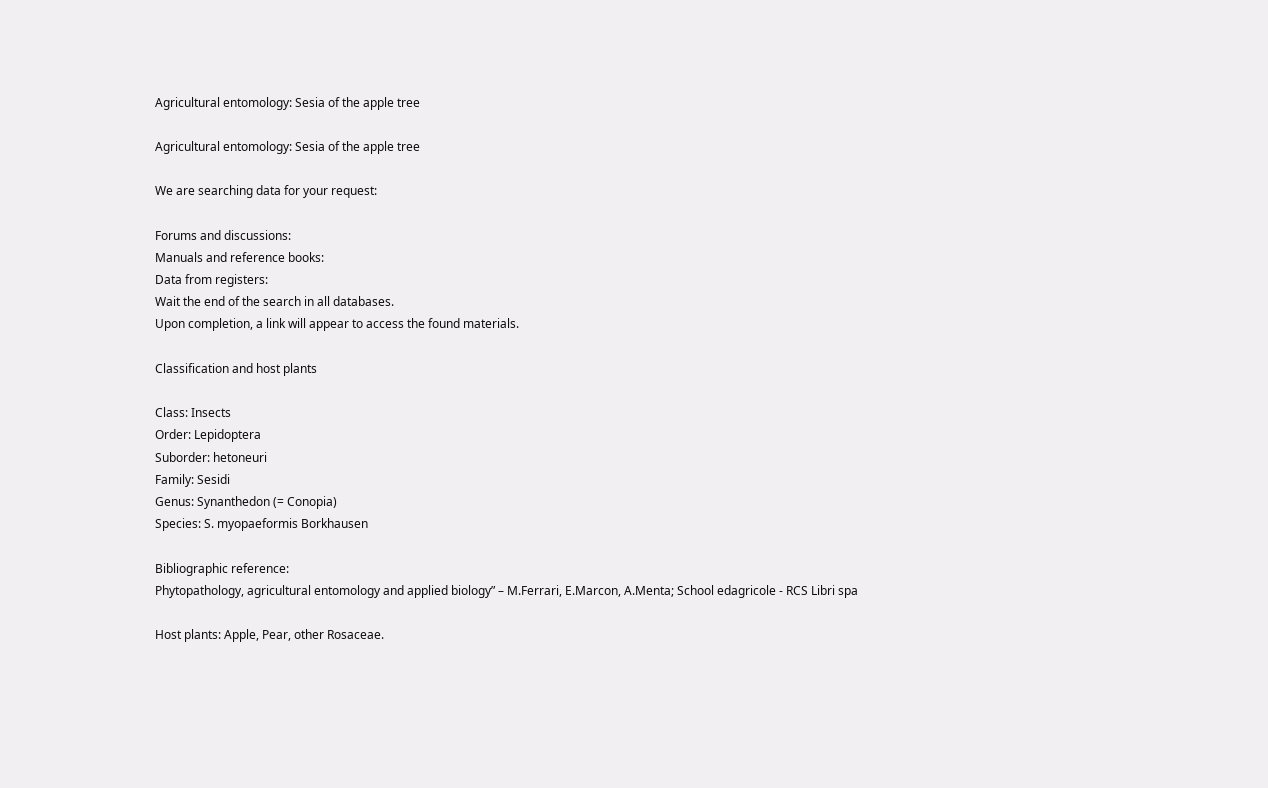Agricultural entomology: Sesia of the apple tree

Agricultural entomology: Sesia of the apple tree

We are searching data for your request:

Forums and discussions:
Manuals and reference books:
Data from registers:
Wait the end of the search in all databases.
Upon completion, a link will appear to access the found materials.

Classification and host plants

Class: Insects
Order: Lepidoptera
Suborder: hetoneuri
Family: Sesidi
Genus: Synanthedon (= Conopia)
Species: S. myopaeformis Borkhausen

Bibliographic reference:
Phytopathology, agricultural entomology and applied biology” – M.Ferrari, E.Marcon, A.Menta; School edagricole - RCS Libri spa

Host plants: Apple, Pear, other Rosaceae.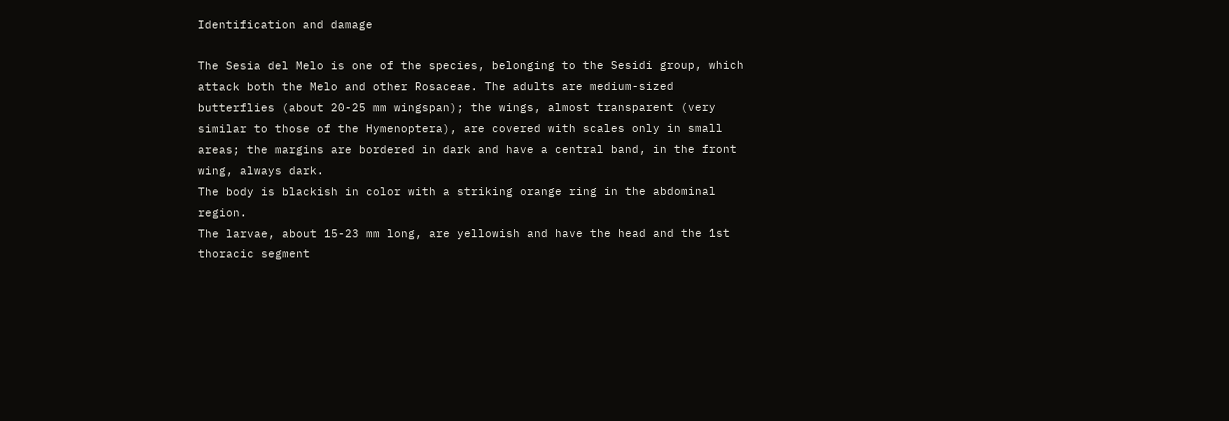Identification and damage

The Sesia del Melo is one of the species, belonging to the Sesidi group, which attack both the Melo and other Rosaceae. The adults are medium-sized butterflies (about 20-25 mm wingspan); the wings, almost transparent (very similar to those of the Hymenoptera), are covered with scales only in small areas; the margins are bordered in dark and have a central band, in the front wing, always dark.
The body is blackish in color with a striking orange ring in the abdominal region.
The larvae, about 15-23 mm long, are yellowish and have the head and the 1st thoracic segment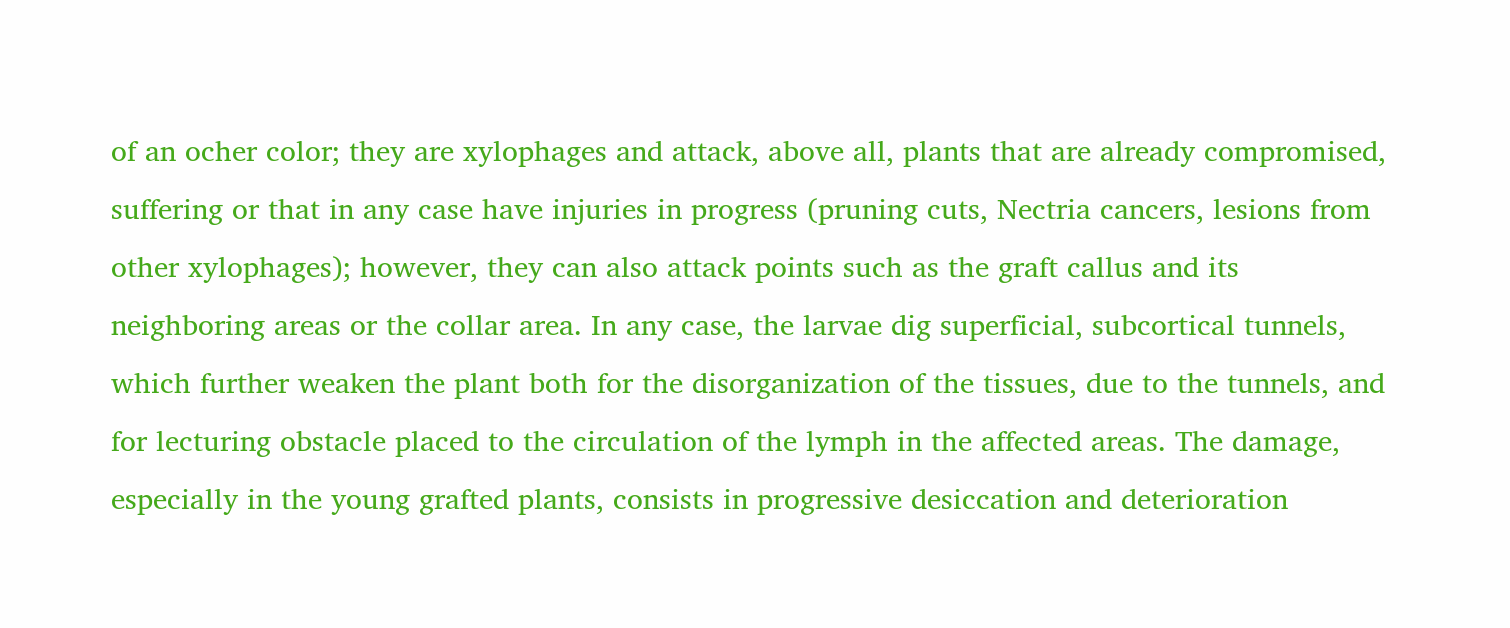of an ocher color; they are xylophages and attack, above all, plants that are already compromised, suffering or that in any case have injuries in progress (pruning cuts, Nectria cancers, lesions from other xylophages); however, they can also attack points such as the graft callus and its neighboring areas or the collar area. In any case, the larvae dig superficial, subcortical tunnels, which further weaken the plant both for the disorganization of the tissues, due to the tunnels, and for lecturing obstacle placed to the circulation of the lymph in the affected areas. The damage, especially in the young grafted plants, consists in progressive desiccation and deterioration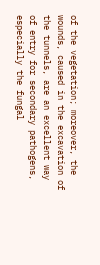of the vegetation; moreover, the wounds, caused in the excavation of the tunnels, are an excellent way of entry for secondary pathogens, especially the fungal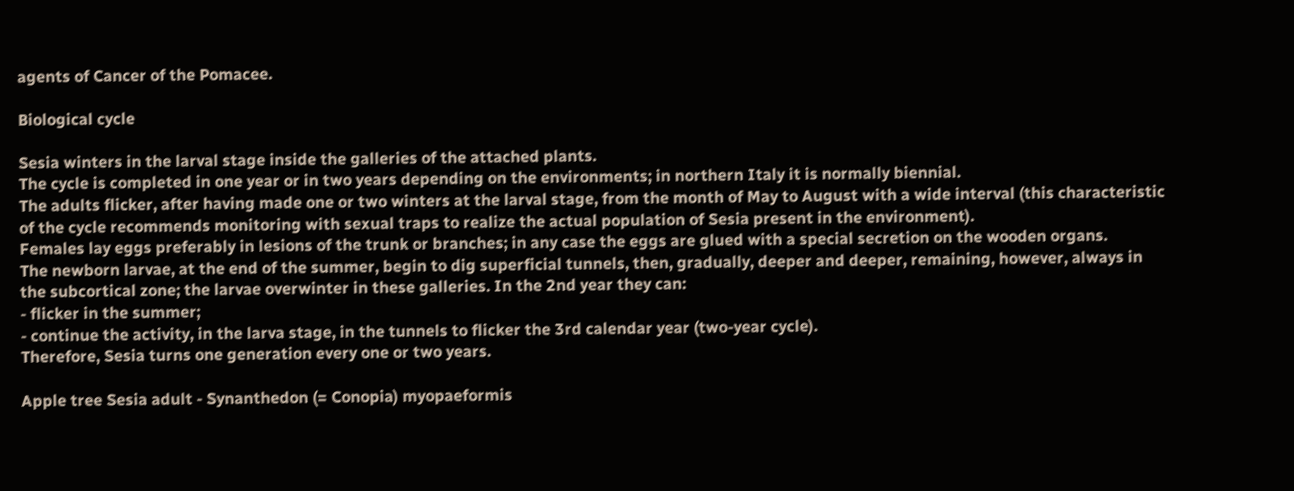agents of Cancer of the Pomacee.

Biological cycle

Sesia winters in the larval stage inside the galleries of the attached plants.
The cycle is completed in one year or in two years depending on the environments; in northern Italy it is normally biennial.
The adults flicker, after having made one or two winters at the larval stage, from the month of May to August with a wide interval (this characteristic of the cycle recommends monitoring with sexual traps to realize the actual population of Sesia present in the environment).
Females lay eggs preferably in lesions of the trunk or branches; in any case the eggs are glued with a special secretion on the wooden organs.
The newborn larvae, at the end of the summer, begin to dig superficial tunnels, then, gradually, deeper and deeper, remaining, however, always in the subcortical zone; the larvae overwinter in these galleries. In the 2nd year they can:
- flicker in the summer;
- continue the activity, in the larva stage, in the tunnels to flicker the 3rd calendar year (two-year cycle).
Therefore, Sesia turns one generation every one or two years.

Apple tree Sesia adult - Synanthedon (= Conopia) myopaeformis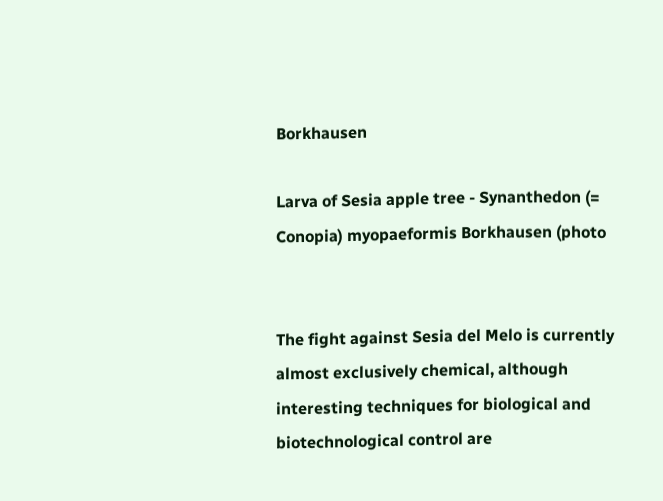Borkhausen

Larva of Sesia apple tree - Synanthedon (= Conopia) myopaeformis Borkhausen (photo


The fight against Sesia del Melo is currently almost exclusively chemical, although interesting techniques for biological and biotechnological control are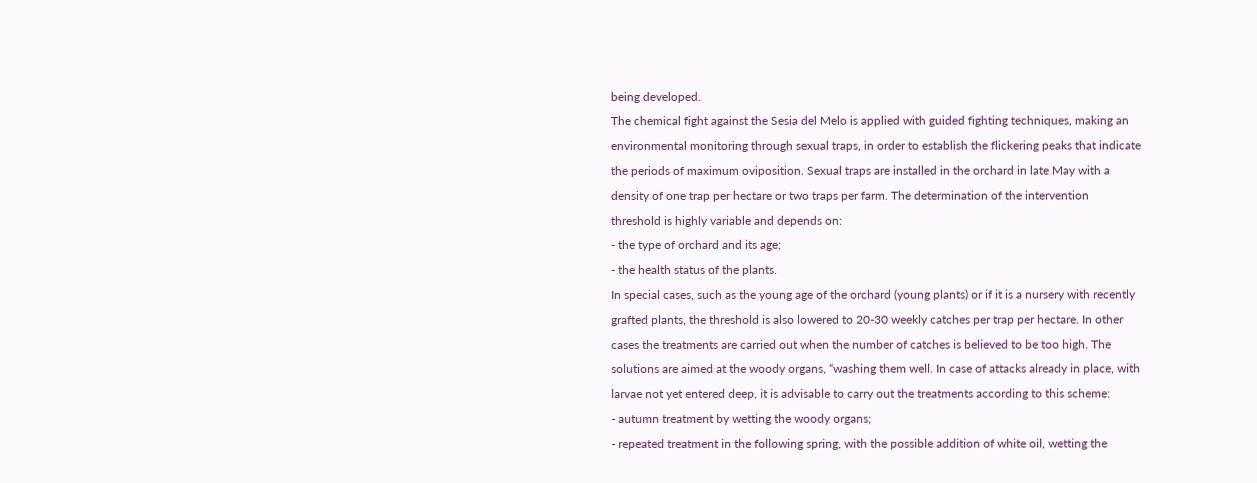being developed.
The chemical fight against the Sesia del Melo is applied with guided fighting techniques, making an environmental monitoring through sexual traps, in order to establish the flickering peaks that indicate the periods of maximum oviposition. Sexual traps are installed in the orchard in late May with a density of one trap per hectare or two traps per farm. The determination of the intervention threshold is highly variable and depends on:
- the type of orchard and its age;
- the health status of the plants.
In special cases, such as the young age of the orchard (young plants) or if it is a nursery with recently grafted plants, the threshold is also lowered to 20-30 weekly catches per trap per hectare. In other cases the treatments are carried out when the number of catches is believed to be too high. The solutions are aimed at the woody organs, “washing them well. In case of attacks already in place, with larvae not yet entered deep, it is advisable to carry out the treatments according to this scheme:
- autumn treatment by wetting the woody organs;
- repeated treatment in the following spring, with the possible addition of white oil, wetting the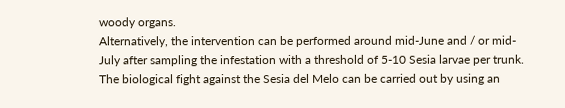woody organs.
Alternatively, the intervention can be performed around mid-June and / or mid-July after sampling the infestation with a threshold of 5-10 Sesia larvae per trunk. The biological fight against the Sesia del Melo can be carried out by using an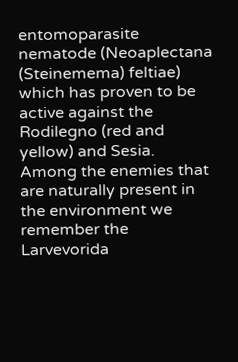entomoparasite nematode (Neoaplectana (Steinemema) feltiae) which has proven to be active against the Rodilegno (red and yellow) and Sesia.
Among the enemies that are naturally present in the environment we remember the Larvevorida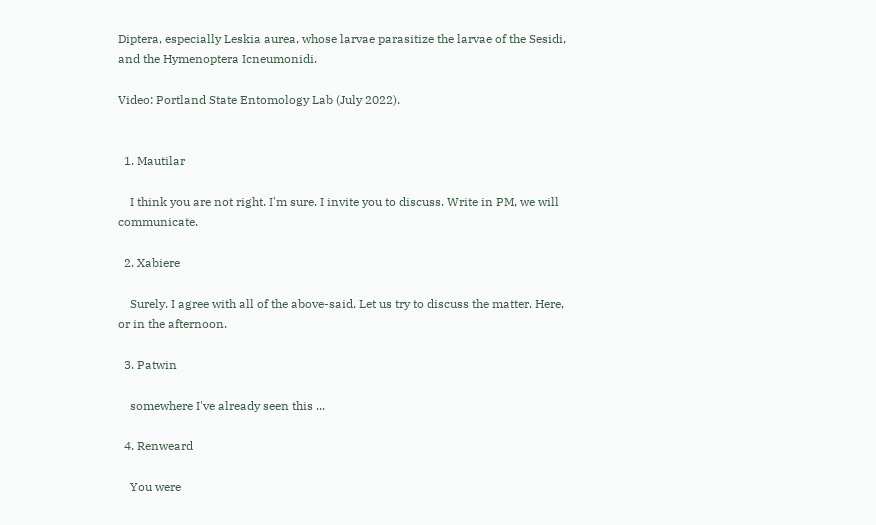Diptera, especially Leskia aurea, whose larvae parasitize the larvae of the Sesidi, and the Hymenoptera Icneumonidi.

Video: Portland State Entomology Lab (July 2022).


  1. Mautilar

    I think you are not right. I'm sure. I invite you to discuss. Write in PM, we will communicate.

  2. Xabiere

    Surely. I agree with all of the above-said. Let us try to discuss the matter. Here, or in the afternoon.

  3. Patwin

    somewhere I've already seen this ...

  4. Renweard

    You were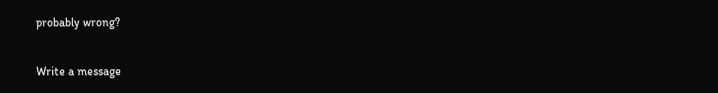probably wrong?

Write a message